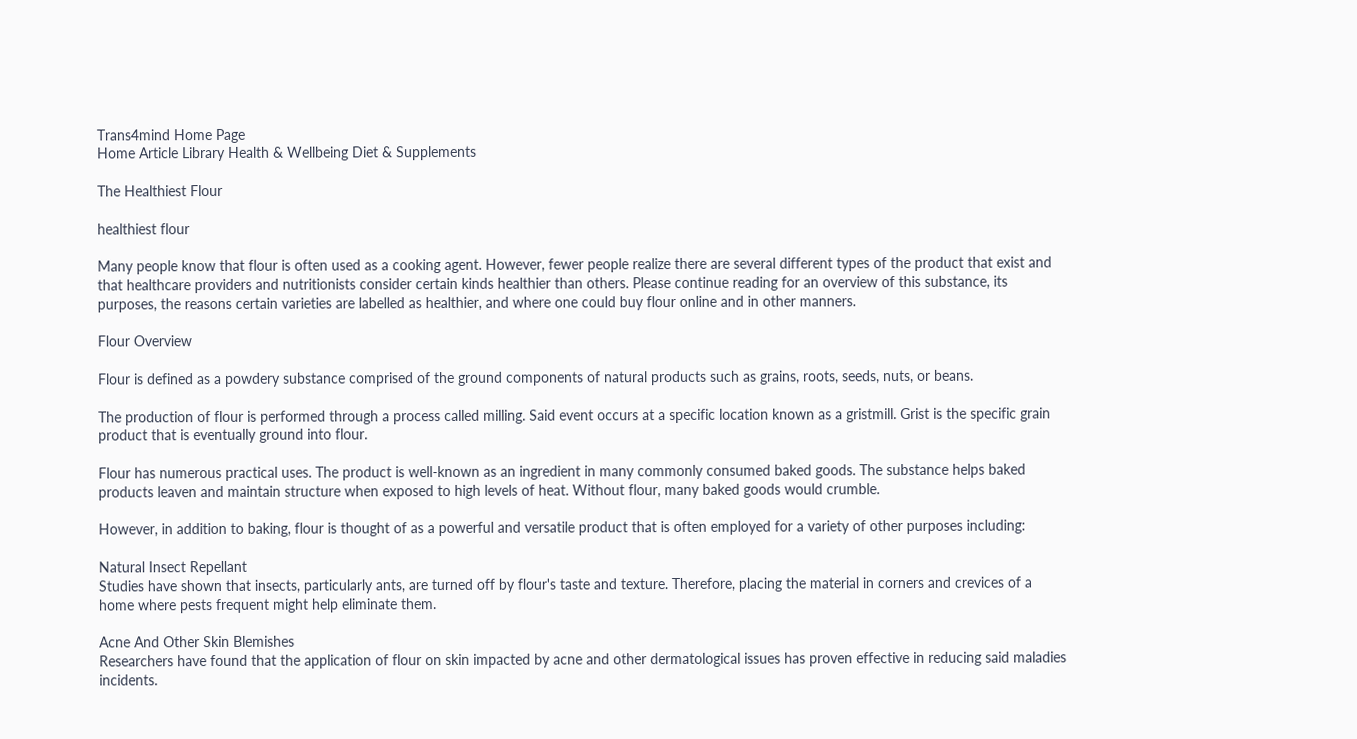Trans4mind Home Page
Home Article Library Health & Wellbeing Diet & Supplements

The Healthiest Flour

healthiest flour

Many people know that flour is often used as a cooking agent. However, fewer people realize there are several different types of the product that exist and that healthcare providers and nutritionists consider certain kinds healthier than others. Please continue reading for an overview of this substance, its purposes, the reasons certain varieties are labelled as healthier, and where one could buy flour online and in other manners.

Flour Overview

Flour is defined as a powdery substance comprised of the ground components of natural products such as grains, roots, seeds, nuts, or beans.

The production of flour is performed through a process called milling. Said event occurs at a specific location known as a gristmill. Grist is the specific grain product that is eventually ground into flour.

Flour has numerous practical uses. The product is well-known as an ingredient in many commonly consumed baked goods. The substance helps baked products leaven and maintain structure when exposed to high levels of heat. Without flour, many baked goods would crumble.

However, in addition to baking, flour is thought of as a powerful and versatile product that is often employed for a variety of other purposes including:

Natural Insect Repellant
Studies have shown that insects, particularly ants, are turned off by flour's taste and texture. Therefore, placing the material in corners and crevices of a home where pests frequent might help eliminate them.

Acne And Other Skin Blemishes
Researchers have found that the application of flour on skin impacted by acne and other dermatological issues has proven effective in reducing said maladies incidents.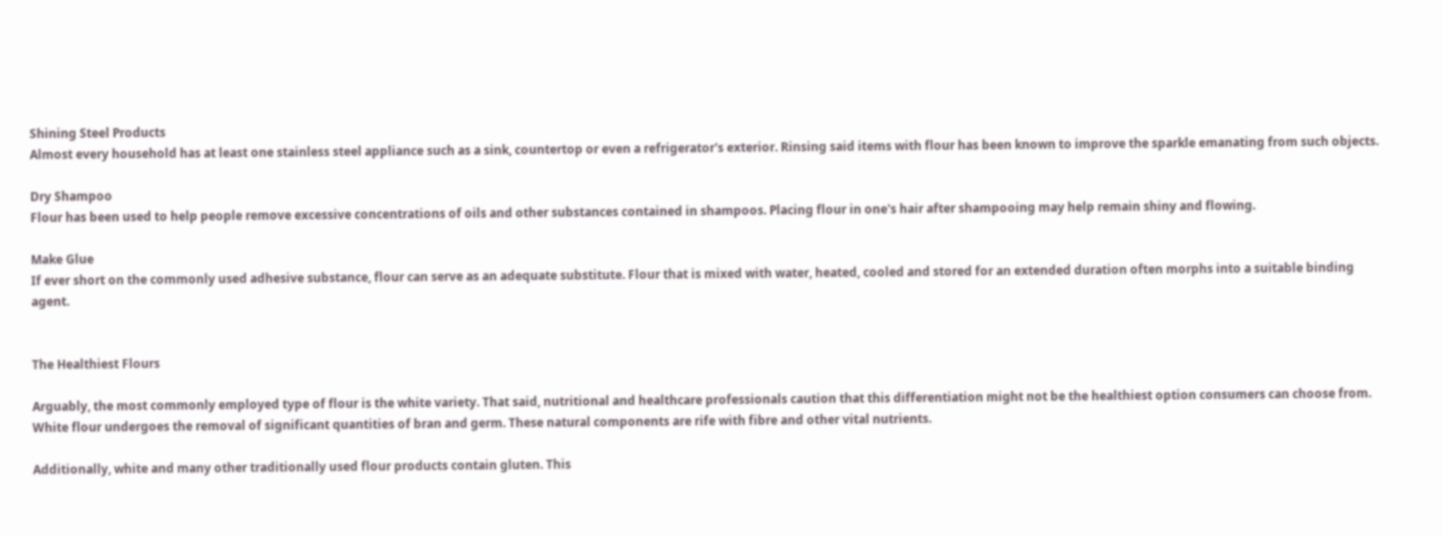Shining Steel Products
Almost every household has at least one stainless steel appliance such as a sink, countertop or even a refrigerator's exterior. Rinsing said items with flour has been known to improve the sparkle emanating from such objects.

Dry Shampoo
Flour has been used to help people remove excessive concentrations of oils and other substances contained in shampoos. Placing flour in one's hair after shampooing may help remain shiny and flowing.

Make Glue
If ever short on the commonly used adhesive substance, flour can serve as an adequate substitute. Flour that is mixed with water, heated, cooled and stored for an extended duration often morphs into a suitable binding agent.


The Healthiest Flours

Arguably, the most commonly employed type of flour is the white variety. That said, nutritional and healthcare professionals caution that this differentiation might not be the healthiest option consumers can choose from. White flour undergoes the removal of significant quantities of bran and germ. These natural components are rife with fibre and other vital nutrients.

Additionally, white and many other traditionally used flour products contain gluten. This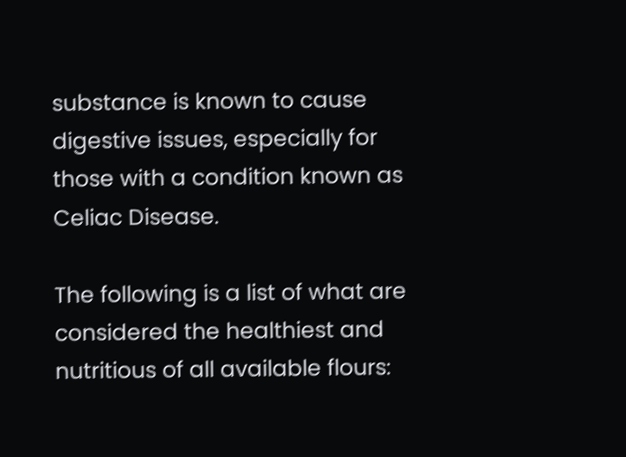substance is known to cause digestive issues, especially for those with a condition known as Celiac Disease.

The following is a list of what are considered the healthiest and nutritious of all available flours: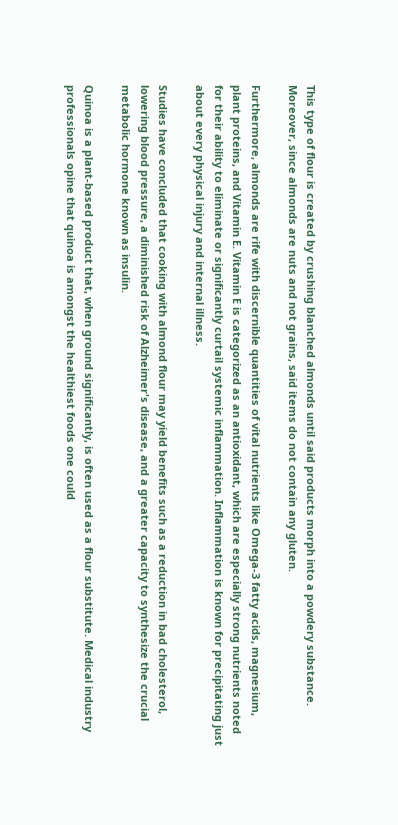This type of flour is created by crushing blanched almonds until said products morph into a powdery substance. Moreover, since almonds are nuts and not grains, said items do not contain any gluten.

Furthermore, almonds are rife with discernible quantities of vital nutrients like Omega-3 fatty acids, magnesium, plant proteins, and Vitamin E. Vitamin E is categorized as an antioxidant, which are especially strong nutrients noted for their ability to eliminate or significantly curtail systemic inflammation. Inflammation is known for precipitating just about every physical injury and internal illness.

Studies have concluded that cooking with almond flour may yield benefits such as a reduction in bad cholesterol, lowering blood pressure, a diminished risk of Alzheimer's disease, and a greater capacity to synthesize the crucial metabolic hormone known as insulin.

Quinoa is a plant-based product that, when ground significantly, is often used as a flour substitute. Medical industry professionals opine that quinoa is amongst the healthiest foods one could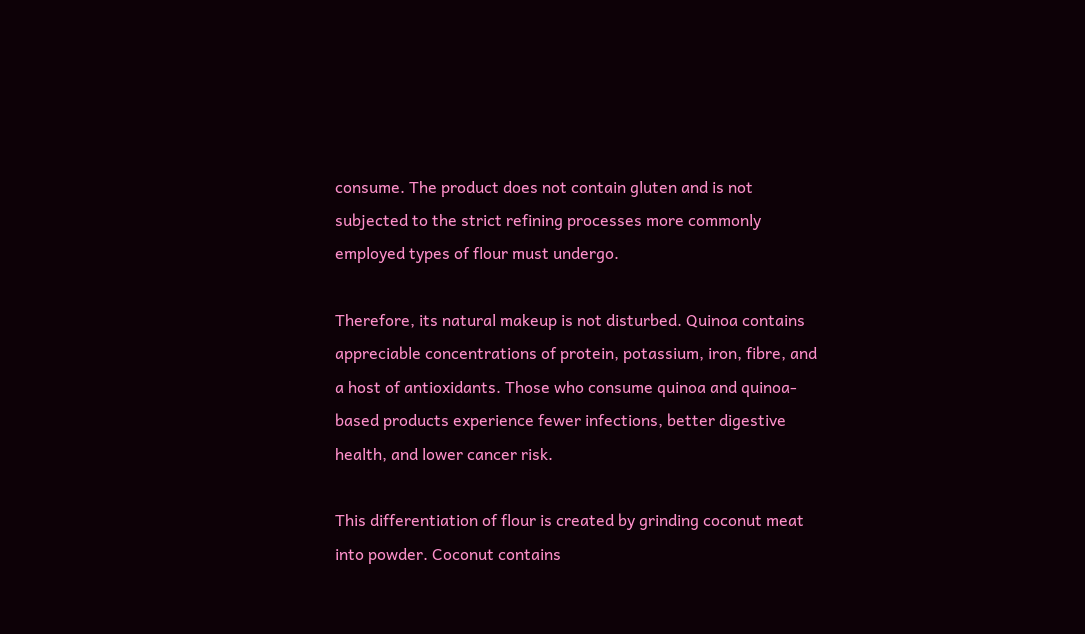consume. The product does not contain gluten and is not subjected to the strict refining processes more commonly employed types of flour must undergo.

Therefore, its natural makeup is not disturbed. Quinoa contains appreciable concentrations of protein, potassium, iron, fibre, and a host of antioxidants. Those who consume quinoa and quinoa-based products experience fewer infections, better digestive health, and lower cancer risk.

This differentiation of flour is created by grinding coconut meat into powder. Coconut contains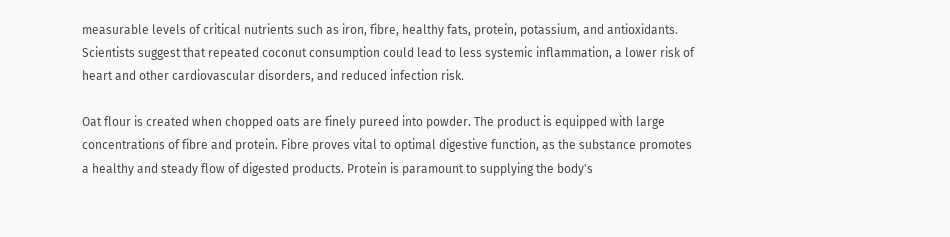measurable levels of critical nutrients such as iron, fibre, healthy fats, protein, potassium, and antioxidants. Scientists suggest that repeated coconut consumption could lead to less systemic inflammation, a lower risk of heart and other cardiovascular disorders, and reduced infection risk.

Oat flour is created when chopped oats are finely pureed into powder. The product is equipped with large concentrations of fibre and protein. Fibre proves vital to optimal digestive function, as the substance promotes a healthy and steady flow of digested products. Protein is paramount to supplying the body's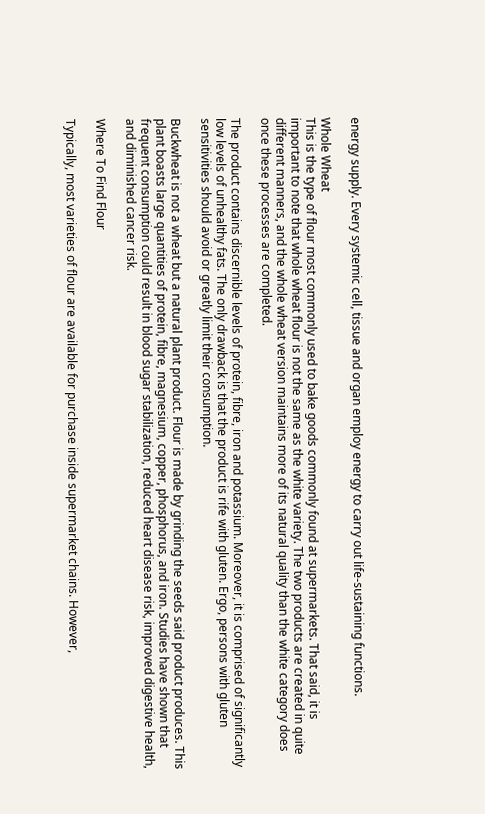energy supply. Every systemic cell, tissue and organ employ energy to carry out life-sustaining functions.

Whole Wheat
This is the type of flour most commonly used to bake goods commonly found at supermarkets. That said, it is important to note that whole wheat flour is not the same as the white variety. The two products are created in quite different manners, and the whole wheat version maintains more of its natural quality than the white category does once these processes are completed.

The product contains discernible levels of protein, fibre, iron and potassium. Moreover, it is comprised of significantly low levels of unhealthy fats. The only drawback is that the product is rife with gluten. Ergo, persons with gluten sensitivities should avoid or greatly limit their consumption.

Buckwheat is not a wheat but a natural plant product. Flour is made by grinding the seeds said product produces. This plant boasts large quantities of protein, fibre, magnesium, copper, phosphorus, and iron. Studies have shown that frequent consumption could result in blood sugar stabilization, reduced heart disease risk, improved digestive health, and diminished cancer risk.

Where To Find Flour

Typically, most varieties of flour are available for purchase inside supermarket chains. However,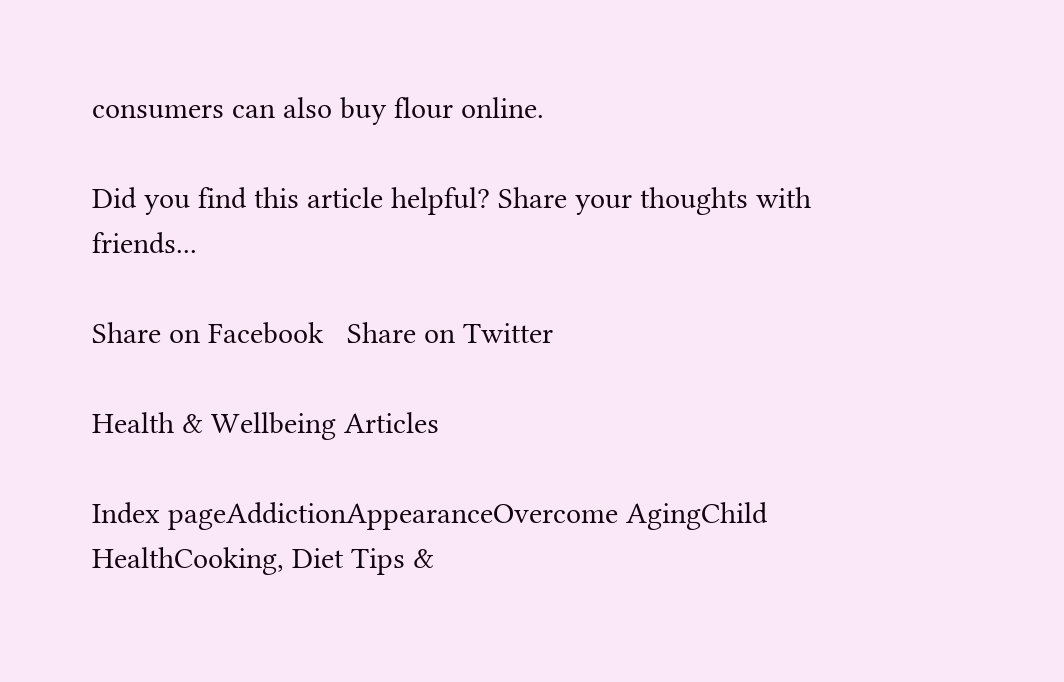consumers can also buy flour online.

Did you find this article helpful? Share your thoughts with friends...

Share on Facebook   Share on Twitter

Health & Wellbeing Articles

Index pageAddictionAppearanceOvercome AgingChild HealthCooking, Diet Tips &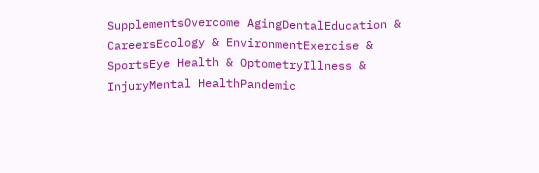SupplementsOvercome AgingDentalEducation & CareersEcology & EnvironmentExercise & SportsEye Health & OptometryIllness & InjuryMental HealthPandemic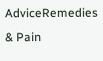AdviceRemedies & Pain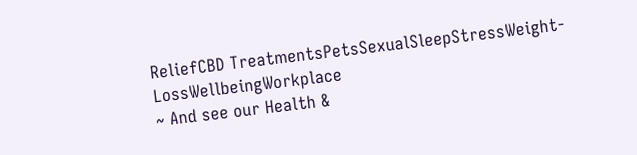ReliefCBD TreatmentsPetsSexualSleepStressWeight-LossWellbeingWorkplace
~ And see our Health &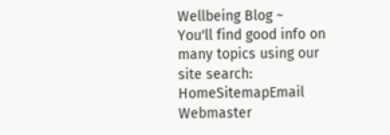Wellbeing Blog ~
You'll find good info on many topics using our site search:
HomeSitemapEmail Webmaster